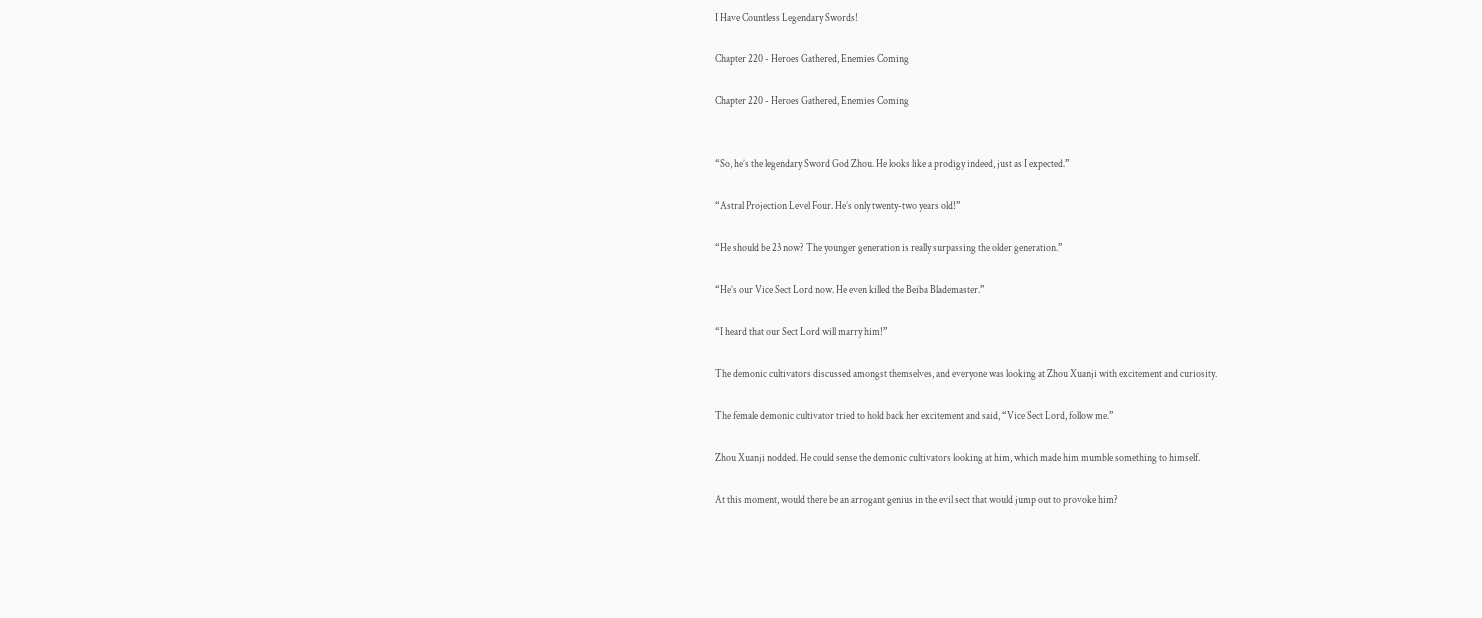I Have Countless Legendary Swords!

Chapter 220 - Heroes Gathered, Enemies Coming

Chapter 220 - Heroes Gathered, Enemies Coming


“So, he’s the legendary Sword God Zhou. He looks like a prodigy indeed, just as I expected.”

“Astral Projection Level Four. He’s only twenty-two years old!”

“He should be 23 now? The younger generation is really surpassing the older generation.”

“He’s our Vice Sect Lord now. He even killed the Beiba Blademaster.”

“I heard that our Sect Lord will marry him!”

The demonic cultivators discussed amongst themselves, and everyone was looking at Zhou Xuanji with excitement and curiosity.

The female demonic cultivator tried to hold back her excitement and said, “Vice Sect Lord, follow me.”

Zhou Xuanji nodded. He could sense the demonic cultivators looking at him, which made him mumble something to himself.

At this moment, would there be an arrogant genius in the evil sect that would jump out to provoke him?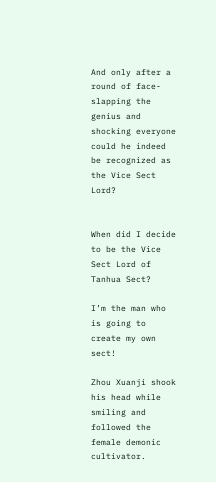And only after a round of face-slapping the genius and shocking everyone could he indeed be recognized as the Vice Sect Lord?


When did I decide to be the Vice Sect Lord of Tanhua Sect?

I’m the man who is going to create my own sect!

Zhou Xuanji shook his head while smiling and followed the female demonic cultivator.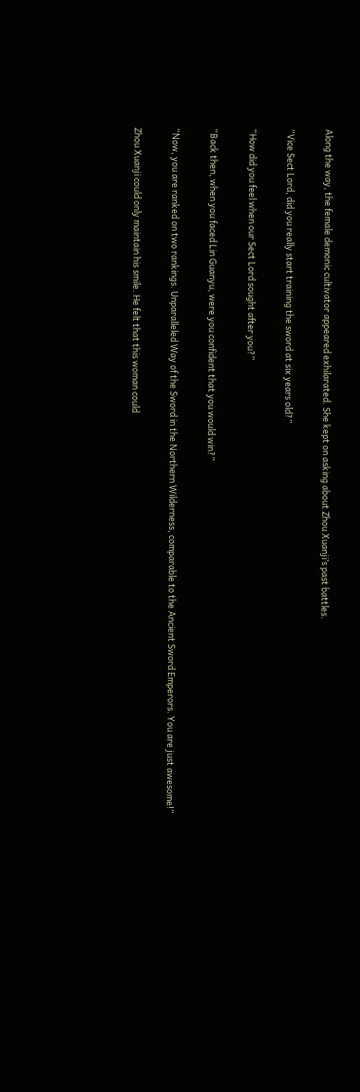Along the way, the female demonic cultivator appeared exhilarated. She kept on asking about Zhou Xuanji’s past battles.

“Vice Sect Lord, did you really start training the sword at six years old?”

“How did you feel when our Sect Lord sought after you?”

“Back then, when you faced Lin Guanyu, were you confident that you would win?”

“Now, you are ranked on two rankings. Unparalleled Way of the Sword in the Northern Wilderness, comparable to the Ancient Sword Emperors. You are just awesome!”

Zhou Xuanji could only maintain his smile. He felt that this woman could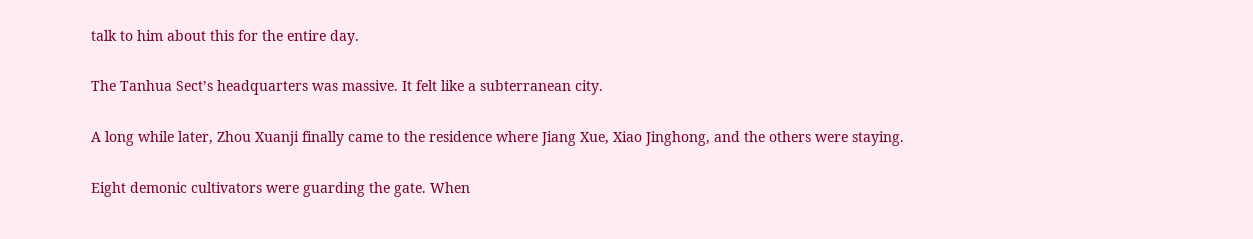talk to him about this for the entire day.

The Tanhua Sect’s headquarters was massive. It felt like a subterranean city.

A long while later, Zhou Xuanji finally came to the residence where Jiang Xue, Xiao Jinghong, and the others were staying.

Eight demonic cultivators were guarding the gate. When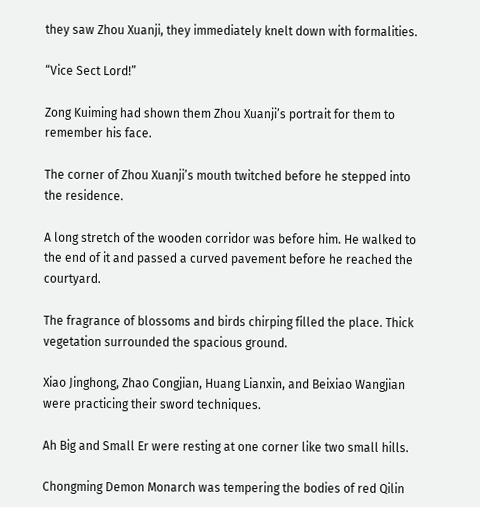they saw Zhou Xuanji, they immediately knelt down with formalities.

“Vice Sect Lord!”

Zong Kuiming had shown them Zhou Xuanji’s portrait for them to remember his face.

The corner of Zhou Xuanji’s mouth twitched before he stepped into the residence.

A long stretch of the wooden corridor was before him. He walked to the end of it and passed a curved pavement before he reached the courtyard.

The fragrance of blossoms and birds chirping filled the place. Thick vegetation surrounded the spacious ground.

Xiao Jinghong, Zhao Congjian, Huang Lianxin, and Beixiao Wangjian were practicing their sword techniques.

Ah Big and Small Er were resting at one corner like two small hills.

Chongming Demon Monarch was tempering the bodies of red Qilin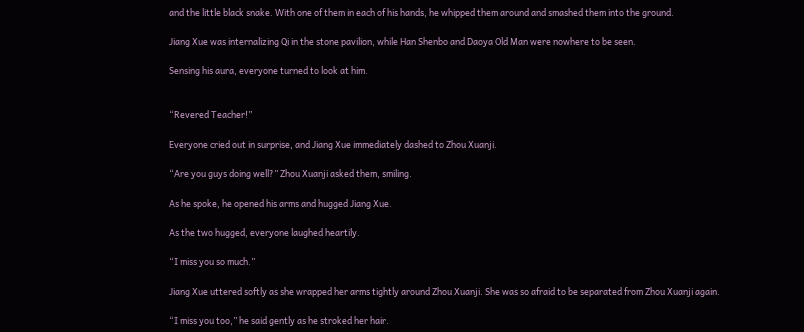and the little black snake. With one of them in each of his hands, he whipped them around and smashed them into the ground.

Jiang Xue was internalizing Qi in the stone pavilion, while Han Shenbo and Daoya Old Man were nowhere to be seen.

Sensing his aura, everyone turned to look at him.


“Revered Teacher!”

Everyone cried out in surprise, and Jiang Xue immediately dashed to Zhou Xuanji.

“Are you guys doing well?” Zhou Xuanji asked them, smiling.

As he spoke, he opened his arms and hugged Jiang Xue.

As the two hugged, everyone laughed heartily.

“I miss you so much.”

Jiang Xue uttered softly as she wrapped her arms tightly around Zhou Xuanji. She was so afraid to be separated from Zhou Xuanji again.

“I miss you too,” he said gently as he stroked her hair.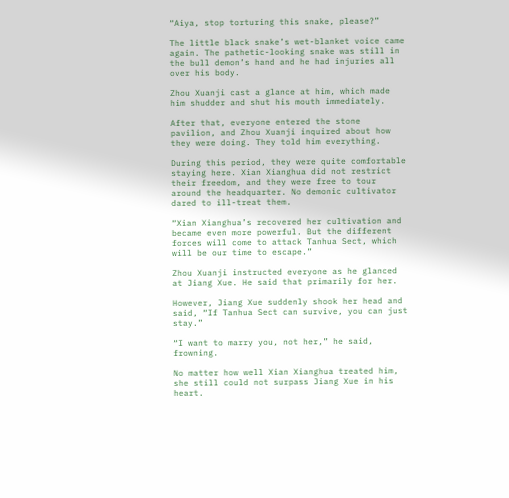“Aiya, stop torturing this snake, please?”

The little black snake’s wet-blanket voice came again. The pathetic-looking snake was still in the bull demon’s hand and he had injuries all over his body.

Zhou Xuanji cast a glance at him, which made him shudder and shut his mouth immediately.

After that, everyone entered the stone pavilion, and Zhou Xuanji inquired about how they were doing. They told him everything.

During this period, they were quite comfortable staying here. Xian Xianghua did not restrict their freedom, and they were free to tour around the headquarter. No demonic cultivator dared to ill-treat them.

“Xian Xianghua’s recovered her cultivation and became even more powerful. But the different forces will come to attack Tanhua Sect, which will be our time to escape.”

Zhou Xuanji instructed everyone as he glanced at Jiang Xue. He said that primarily for her.

However, Jiang Xue suddenly shook her head and said, “If Tanhua Sect can survive, you can just stay.”

“I want to marry you, not her,” he said, frowning.

No matter how well Xian Xianghua treated him, she still could not surpass Jiang Xue in his heart.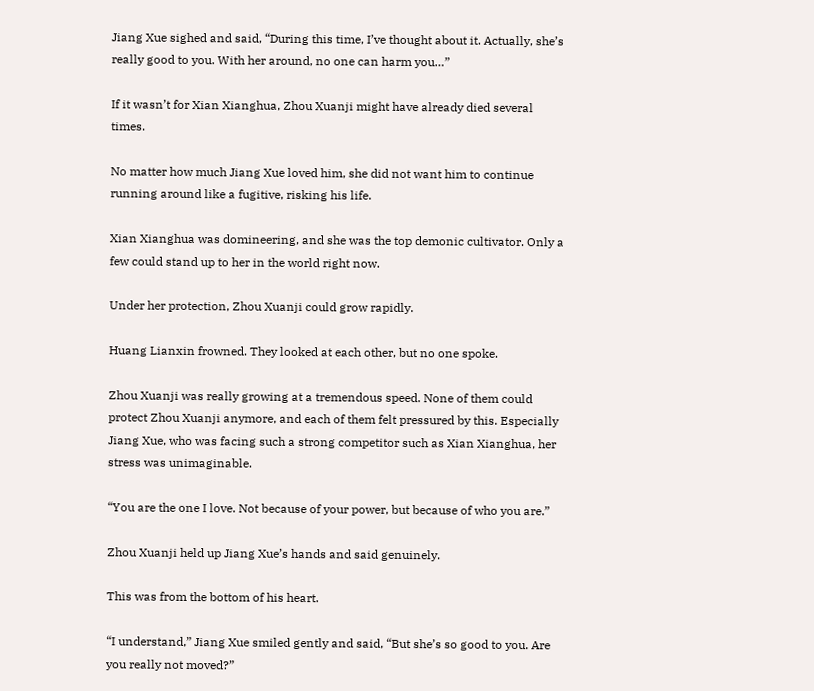Jiang Xue sighed and said, “During this time, I’ve thought about it. Actually, she’s really good to you. With her around, no one can harm you…”

If it wasn’t for Xian Xianghua, Zhou Xuanji might have already died several times.

No matter how much Jiang Xue loved him, she did not want him to continue running around like a fugitive, risking his life.

Xian Xianghua was domineering, and she was the top demonic cultivator. Only a few could stand up to her in the world right now.

Under her protection, Zhou Xuanji could grow rapidly.

Huang Lianxin frowned. They looked at each other, but no one spoke.

Zhou Xuanji was really growing at a tremendous speed. None of them could protect Zhou Xuanji anymore, and each of them felt pressured by this. Especially Jiang Xue, who was facing such a strong competitor such as Xian Xianghua, her stress was unimaginable.

“You are the one I love. Not because of your power, but because of who you are.”

Zhou Xuanji held up Jiang Xue’s hands and said genuinely.

This was from the bottom of his heart.

“I understand,” Jiang Xue smiled gently and said, “But she’s so good to you. Are you really not moved?”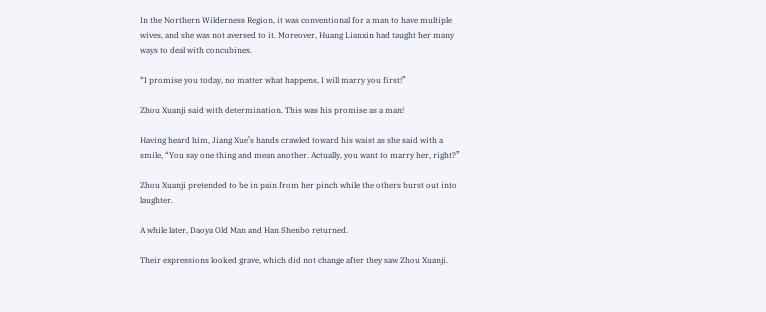In the Northern Wilderness Region, it was conventional for a man to have multiple wives, and she was not aversed to it. Moreover, Huang Lianxin had taught her many ways to deal with concubines.

“I promise you today, no matter what happens, I will marry you first!”

Zhou Xuanji said with determination. This was his promise as a man!

Having heard him, Jiang Xue’s hands crawled toward his waist as she said with a smile, “You say one thing and mean another. Actually, you want to marry her, right?”

Zhou Xuanji pretended to be in pain from her pinch while the others burst out into laughter.

A while later, Daoya Old Man and Han Shenbo returned.

Their expressions looked grave, which did not change after they saw Zhou Xuanji.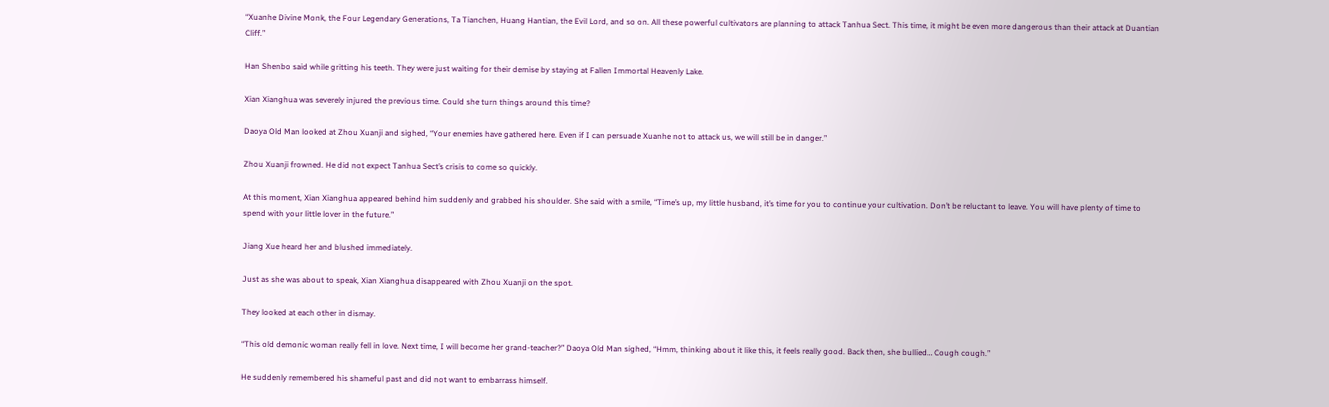“Xuanhe Divine Monk, the Four Legendary Generations, Ta Tianchen, Huang Hantian, the Evil Lord, and so on. All these powerful cultivators are planning to attack Tanhua Sect. This time, it might be even more dangerous than their attack at Duantian Cliff.”

Han Shenbo said while gritting his teeth. They were just waiting for their demise by staying at Fallen Immortal Heavenly Lake.

Xian Xianghua was severely injured the previous time. Could she turn things around this time?

Daoya Old Man looked at Zhou Xuanji and sighed, “Your enemies have gathered here. Even if I can persuade Xuanhe not to attack us, we will still be in danger.”

Zhou Xuanji frowned. He did not expect Tanhua Sect’s crisis to come so quickly.

At this moment, Xian Xianghua appeared behind him suddenly and grabbed his shoulder. She said with a smile, “Time’s up, my little husband, it’s time for you to continue your cultivation. Don’t be reluctant to leave. You will have plenty of time to spend with your little lover in the future.”

Jiang Xue heard her and blushed immediately.

Just as she was about to speak, Xian Xianghua disappeared with Zhou Xuanji on the spot.

They looked at each other in dismay.

“This old demonic woman really fell in love. Next time, I will become her grand-teacher?” Daoya Old Man sighed, “Hmm, thinking about it like this, it feels really good. Back then, she bullied… Cough cough.”

He suddenly remembered his shameful past and did not want to embarrass himself.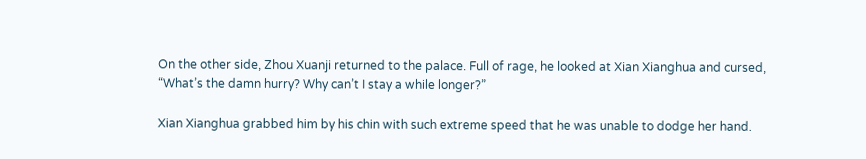On the other side, Zhou Xuanji returned to the palace. Full of rage, he looked at Xian Xianghua and cursed, “What’s the damn hurry? Why can’t I stay a while longer?”

Xian Xianghua grabbed him by his chin with such extreme speed that he was unable to dodge her hand.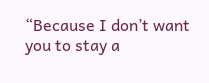“Because I don’t want you to stay a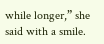while longer,” she said with a smile.